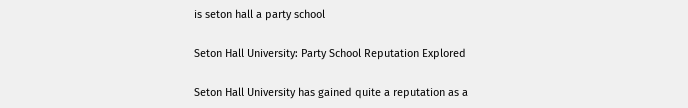is seton hall a party school

Seton Hall University: Party School Reputation Explored

Seton Hall University has gained quite a reputation as a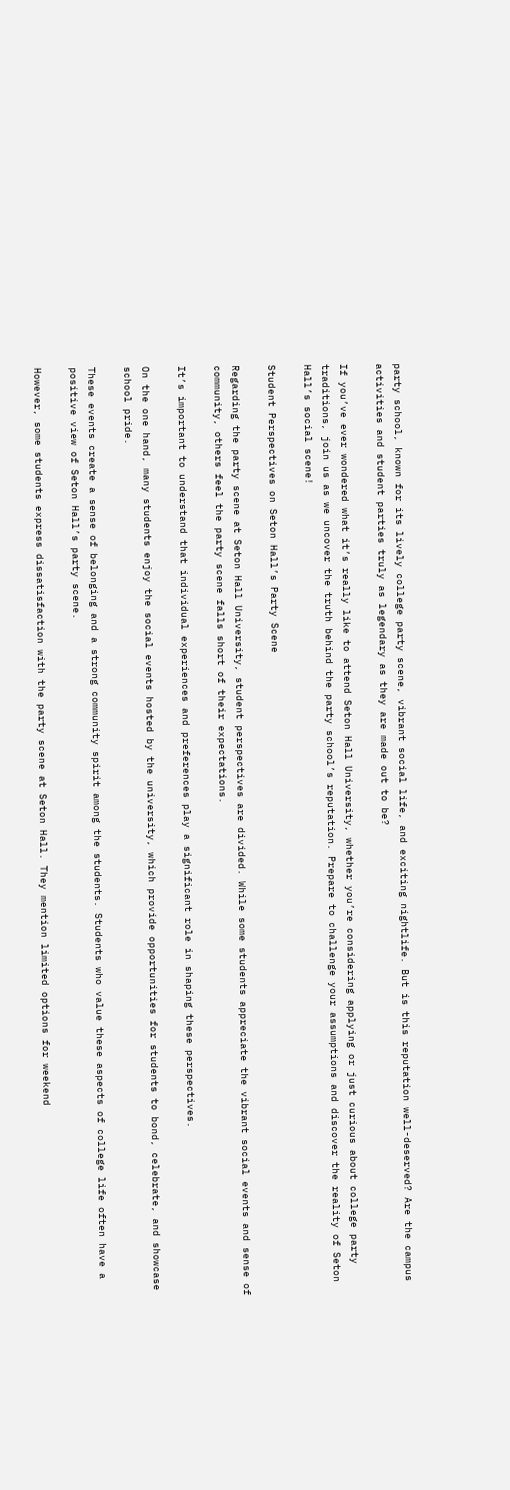party school, known for its lively college party scene, vibrant social life, and exciting nightlife. But is this reputation well-deserved? Are the campus activities and student parties truly as legendary as they are made out to be?

If you’ve ever wondered what it’s really like to attend Seton Hall University, whether you’re considering applying or just curious about college party traditions, join us as we uncover the truth behind the party school’s reputation. Prepare to challenge your assumptions and discover the reality of Seton Hall’s social scene!

Student Perspectives on Seton Hall’s Party Scene

Regarding the party scene at Seton Hall University, student perspectives are divided. While some students appreciate the vibrant social events and sense of community, others feel the party scene falls short of their expectations.

It’s important to understand that individual experiences and preferences play a significant role in shaping these perspectives.

On the one hand, many students enjoy the social events hosted by the university, which provide opportunities for students to bond, celebrate, and showcase school pride.

These events create a sense of belonging and a strong community spirit among the students. Students who value these aspects of college life often have a positive view of Seton Hall’s party scene.

However, some students express dissatisfaction with the party scene at Seton Hall. They mention limited options for weekend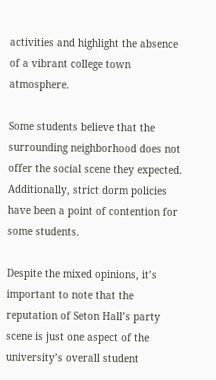activities and highlight the absence of a vibrant college town atmosphere.

Some students believe that the surrounding neighborhood does not offer the social scene they expected. Additionally, strict dorm policies have been a point of contention for some students.

Despite the mixed opinions, it’s important to note that the reputation of Seton Hall’s party scene is just one aspect of the university’s overall student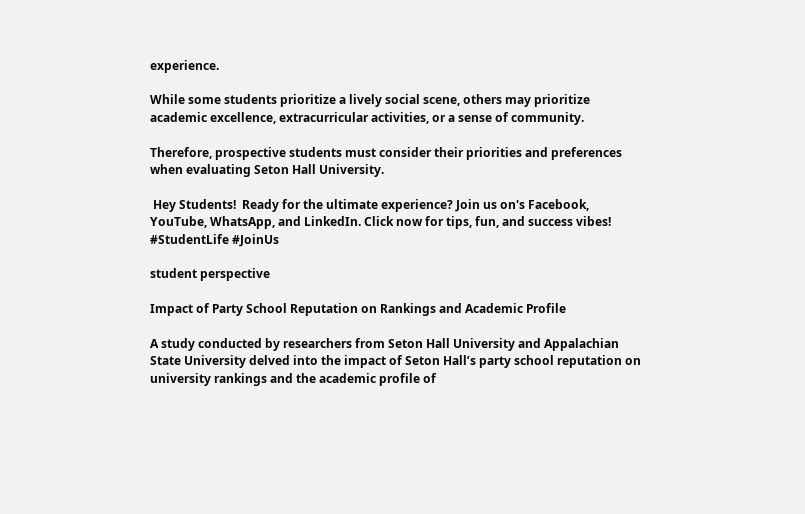experience.

While some students prioritize a lively social scene, others may prioritize academic excellence, extracurricular activities, or a sense of community.

Therefore, prospective students must consider their priorities and preferences when evaluating Seton Hall University.

 Hey Students!  Ready for the ultimate experience? Join us on's Facebook, YouTube, WhatsApp, and LinkedIn. Click now for tips, fun, and success vibes!  #StudentLife #JoinUs

student perspective

Impact of Party School Reputation on Rankings and Academic Profile

A study conducted by researchers from Seton Hall University and Appalachian State University delved into the impact of Seton Hall’s party school reputation on university rankings and the academic profile of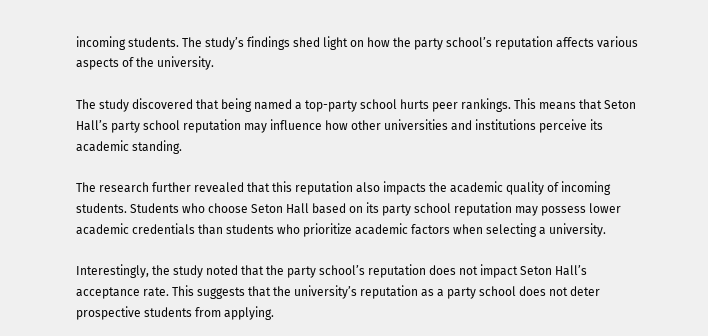incoming students. The study’s findings shed light on how the party school’s reputation affects various aspects of the university.

The study discovered that being named a top-party school hurts peer rankings. This means that Seton Hall’s party school reputation may influence how other universities and institutions perceive its academic standing.

The research further revealed that this reputation also impacts the academic quality of incoming students. Students who choose Seton Hall based on its party school reputation may possess lower academic credentials than students who prioritize academic factors when selecting a university.

Interestingly, the study noted that the party school’s reputation does not impact Seton Hall’s acceptance rate. This suggests that the university’s reputation as a party school does not deter prospective students from applying.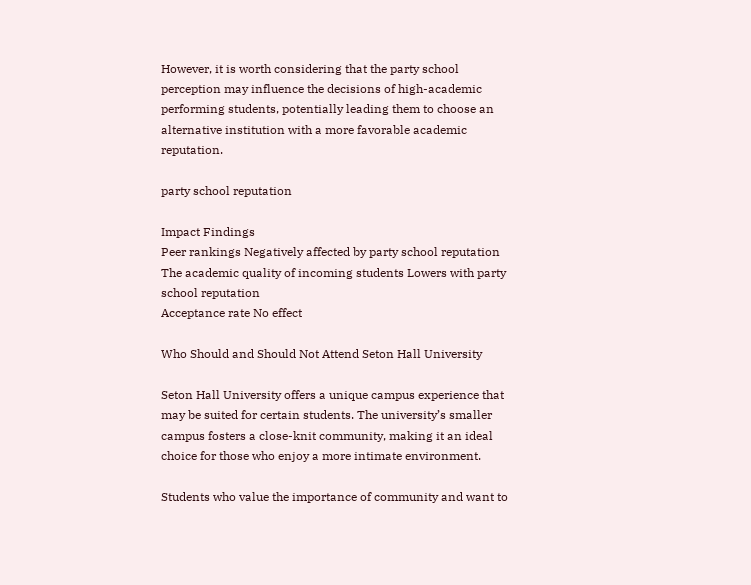However, it is worth considering that the party school perception may influence the decisions of high-academic performing students, potentially leading them to choose an alternative institution with a more favorable academic reputation.

party school reputation

Impact Findings
Peer rankings Negatively affected by party school reputation
The academic quality of incoming students Lowers with party school reputation
Acceptance rate No effect

Who Should and Should Not Attend Seton Hall University

Seton Hall University offers a unique campus experience that may be suited for certain students. The university’s smaller campus fosters a close-knit community, making it an ideal choice for those who enjoy a more intimate environment.

Students who value the importance of community and want to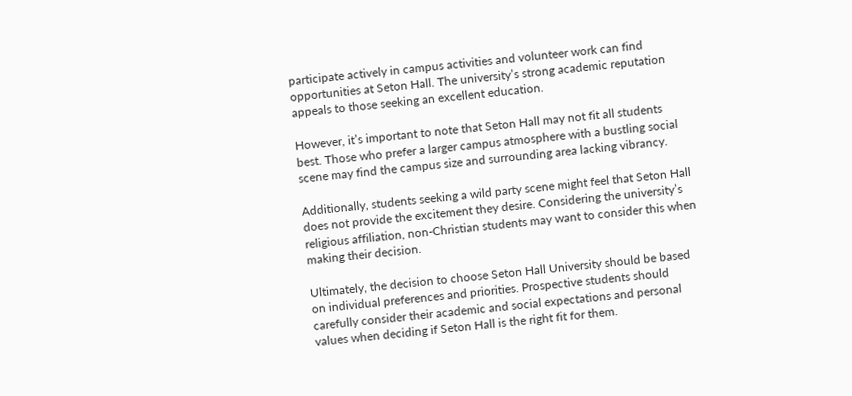participate actively in campus activities and volunteer work can find opportunities at Seton Hall. The university’s strong academic reputation appeals to those seeking an excellent education.

However, it’s important to note that Seton Hall may not fit all students best. Those who prefer a larger campus atmosphere with a bustling social scene may find the campus size and surrounding area lacking vibrancy.

Additionally, students seeking a wild party scene might feel that Seton Hall does not provide the excitement they desire. Considering the university’s religious affiliation, non-Christian students may want to consider this when making their decision.

Ultimately, the decision to choose Seton Hall University should be based on individual preferences and priorities. Prospective students should carefully consider their academic and social expectations and personal values when deciding if Seton Hall is the right fit for them.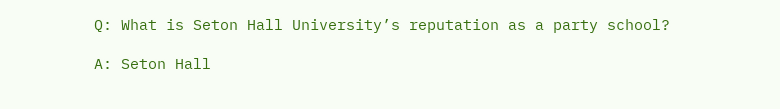Q: What is Seton Hall University’s reputation as a party school?

A: Seton Hall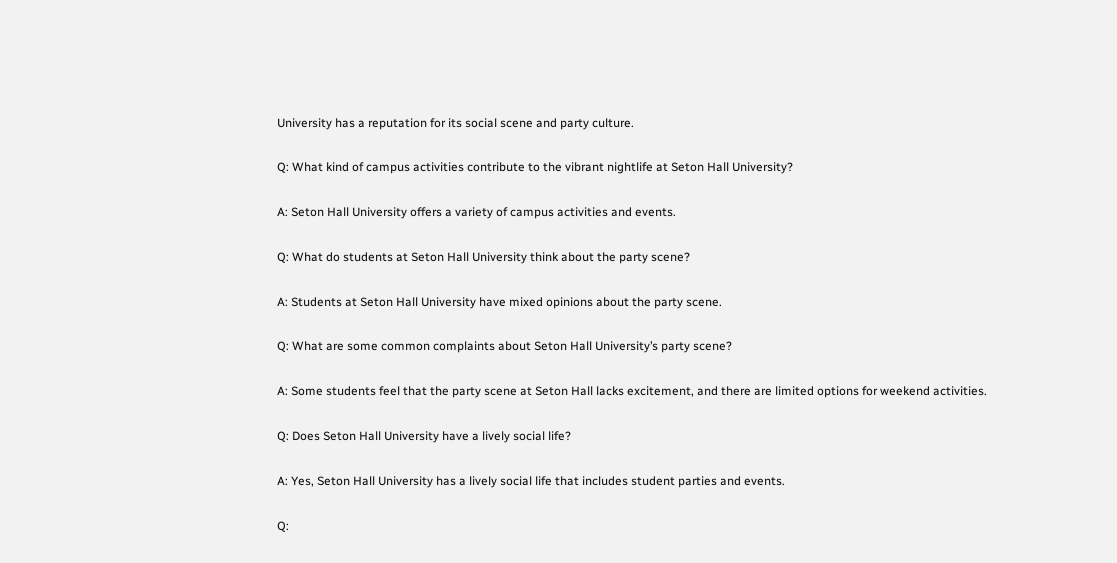University has a reputation for its social scene and party culture.

Q: What kind of campus activities contribute to the vibrant nightlife at Seton Hall University?

A: Seton Hall University offers a variety of campus activities and events.

Q: What do students at Seton Hall University think about the party scene?

A: Students at Seton Hall University have mixed opinions about the party scene.

Q: What are some common complaints about Seton Hall University’s party scene?

A: Some students feel that the party scene at Seton Hall lacks excitement, and there are limited options for weekend activities.

Q: Does Seton Hall University have a lively social life?

A: Yes, Seton Hall University has a lively social life that includes student parties and events.

Q: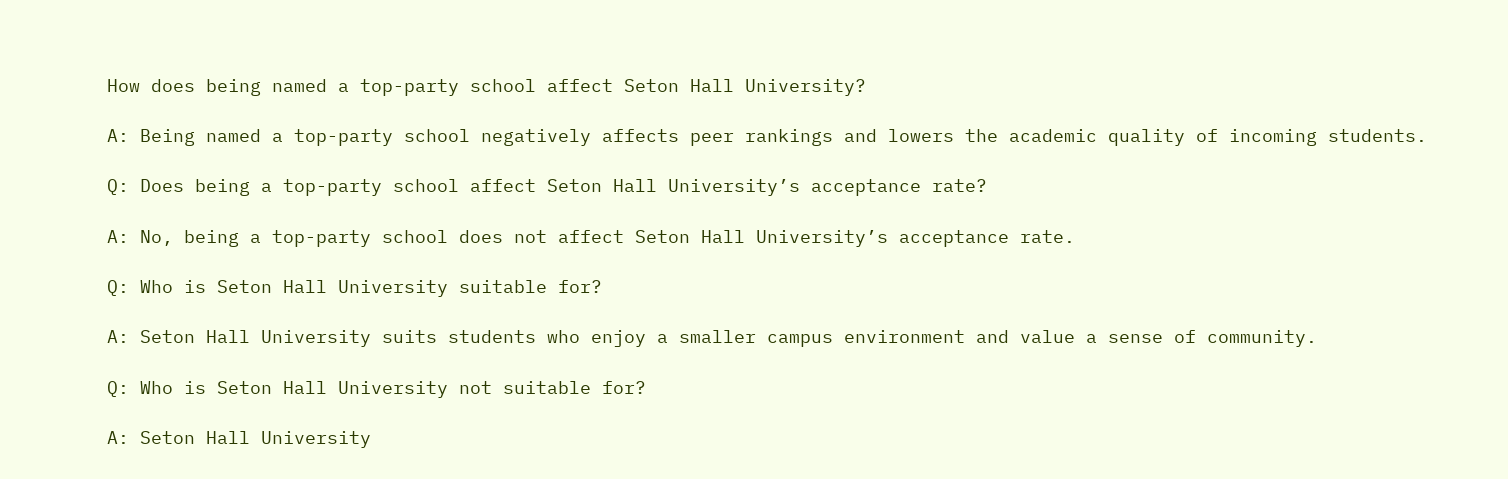How does being named a top-party school affect Seton Hall University?

A: Being named a top-party school negatively affects peer rankings and lowers the academic quality of incoming students.

Q: Does being a top-party school affect Seton Hall University’s acceptance rate?

A: No, being a top-party school does not affect Seton Hall University’s acceptance rate.

Q: Who is Seton Hall University suitable for?

A: Seton Hall University suits students who enjoy a smaller campus environment and value a sense of community.

Q: Who is Seton Hall University not suitable for?

A: Seton Hall University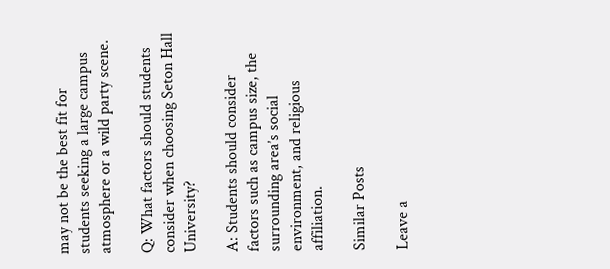may not be the best fit for students seeking a large campus atmosphere or a wild party scene.

Q: What factors should students consider when choosing Seton Hall University?

A: Students should consider factors such as campus size, the surrounding area’s social environment, and religious affiliation.

Similar Posts

Leave a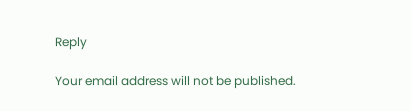Reply

Your email address will not be published.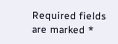Required fields are marked *